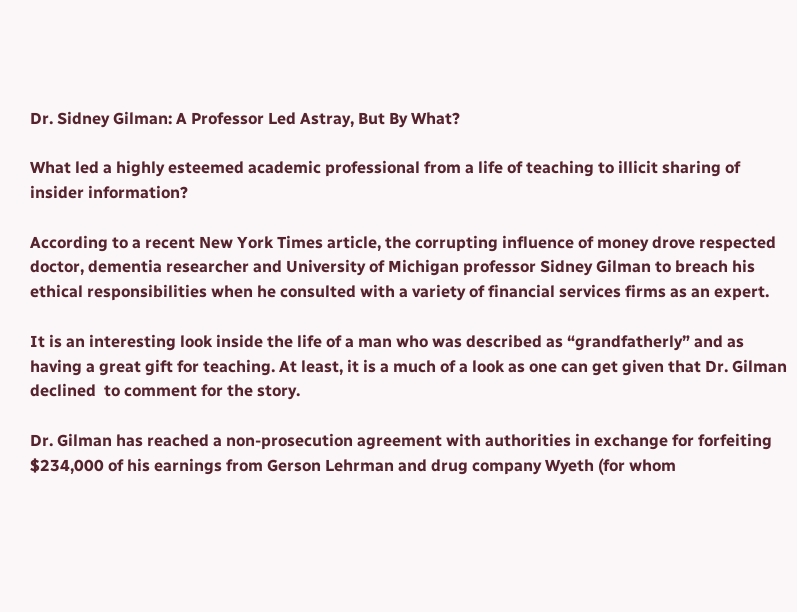Dr. Sidney Gilman: A Professor Led Astray, But By What?

What led a highly esteemed academic professional from a life of teaching to illicit sharing of insider information?

According to a recent New York Times article, the corrupting influence of money drove respected doctor, dementia researcher and University of Michigan professor Sidney Gilman to breach his ethical responsibilities when he consulted with a variety of financial services firms as an expert.

It is an interesting look inside the life of a man who was described as “grandfatherly” and as having a great gift for teaching. At least, it is a much of a look as one can get given that Dr. Gilman declined  to comment for the story.

Dr. Gilman has reached a non-prosecution agreement with authorities in exchange for forfeiting $234,000 of his earnings from Gerson Lehrman and drug company Wyeth (for whom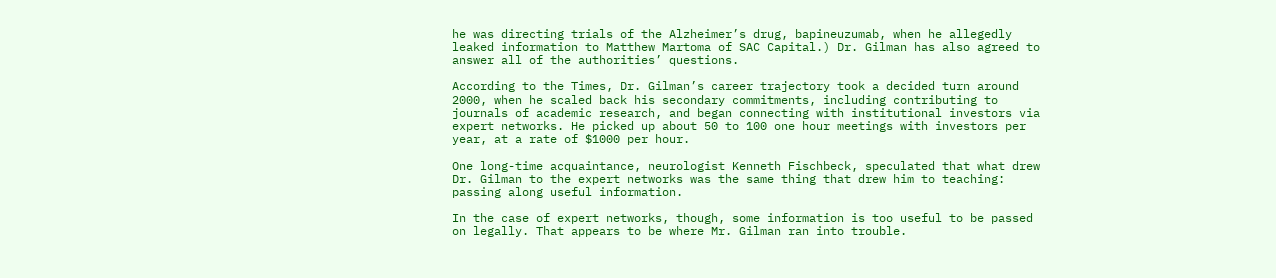he was directing trials of the Alzheimer’s drug, bapineuzumab, when he allegedly leaked information to Matthew Martoma of SAC Capital.) Dr. Gilman has also agreed to answer all of the authorities’ questions.

According to the Times, Dr. Gilman’s career trajectory took a decided turn around 2000, when he scaled back his secondary commitments, including contributing to journals of academic research, and began connecting with institutional investors via expert networks. He picked up about 50 to 100 one hour meetings with investors per year, at a rate of $1000 per hour.

One long-time acquaintance, neurologist Kenneth Fischbeck, speculated that what drew Dr. Gilman to the expert networks was the same thing that drew him to teaching: passing along useful information.

In the case of expert networks, though, some information is too useful to be passed on legally. That appears to be where Mr. Gilman ran into trouble.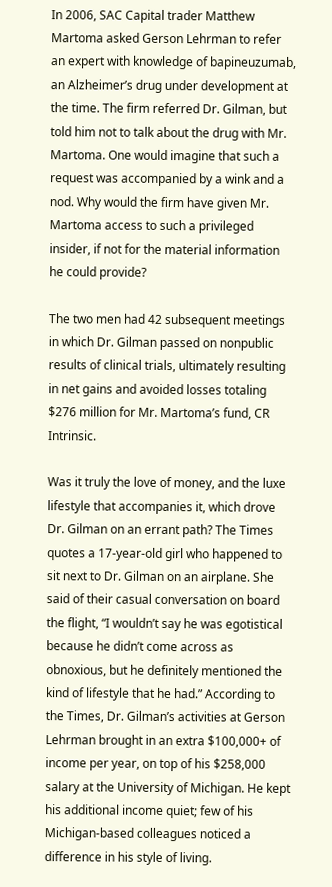In 2006, SAC Capital trader Matthew Martoma asked Gerson Lehrman to refer an expert with knowledge of bapineuzumab, an Alzheimer’s drug under development at the time. The firm referred Dr. Gilman, but told him not to talk about the drug with Mr. Martoma. One would imagine that such a request was accompanied by a wink and a nod. Why would the firm have given Mr. Martoma access to such a privileged insider, if not for the material information he could provide?

The two men had 42 subsequent meetings in which Dr. Gilman passed on nonpublic results of clinical trials, ultimately resulting in net gains and avoided losses totaling $276 million for Mr. Martoma’s fund, CR Intrinsic.

Was it truly the love of money, and the luxe lifestyle that accompanies it, which drove Dr. Gilman on an errant path? The Times quotes a 17-year-old girl who happened to sit next to Dr. Gilman on an airplane. She said of their casual conversation on board the flight, “I wouldn’t say he was egotistical because he didn’t come across as obnoxious, but he definitely mentioned the kind of lifestyle that he had.” According to the Times, Dr. Gilman’s activities at Gerson Lehrman brought in an extra $100,000+ of income per year, on top of his $258,000 salary at the University of Michigan. He kept his additional income quiet; few of his Michigan-based colleagues noticed a difference in his style of living.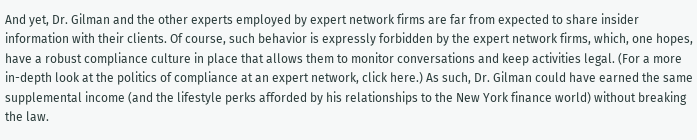And yet, Dr. Gilman and the other experts employed by expert network firms are far from expected to share insider information with their clients. Of course, such behavior is expressly forbidden by the expert network firms, which, one hopes, have a robust compliance culture in place that allows them to monitor conversations and keep activities legal. (For a more in-depth look at the politics of compliance at an expert network, click here.) As such, Dr. Gilman could have earned the same supplemental income (and the lifestyle perks afforded by his relationships to the New York finance world) without breaking the law.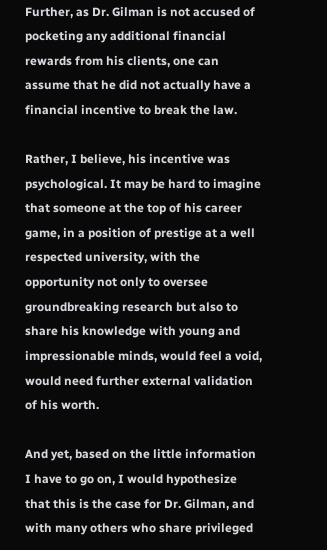Further, as Dr. Gilman is not accused of pocketing any additional financial rewards from his clients, one can assume that he did not actually have a financial incentive to break the law.

Rather, I believe, his incentive was psychological. It may be hard to imagine that someone at the top of his career game, in a position of prestige at a well respected university, with the opportunity not only to oversee groundbreaking research but also to share his knowledge with young and impressionable minds, would feel a void, would need further external validation of his worth.

And yet, based on the little information I have to go on, I would hypothesize that this is the case for Dr. Gilman, and with many others who share privileged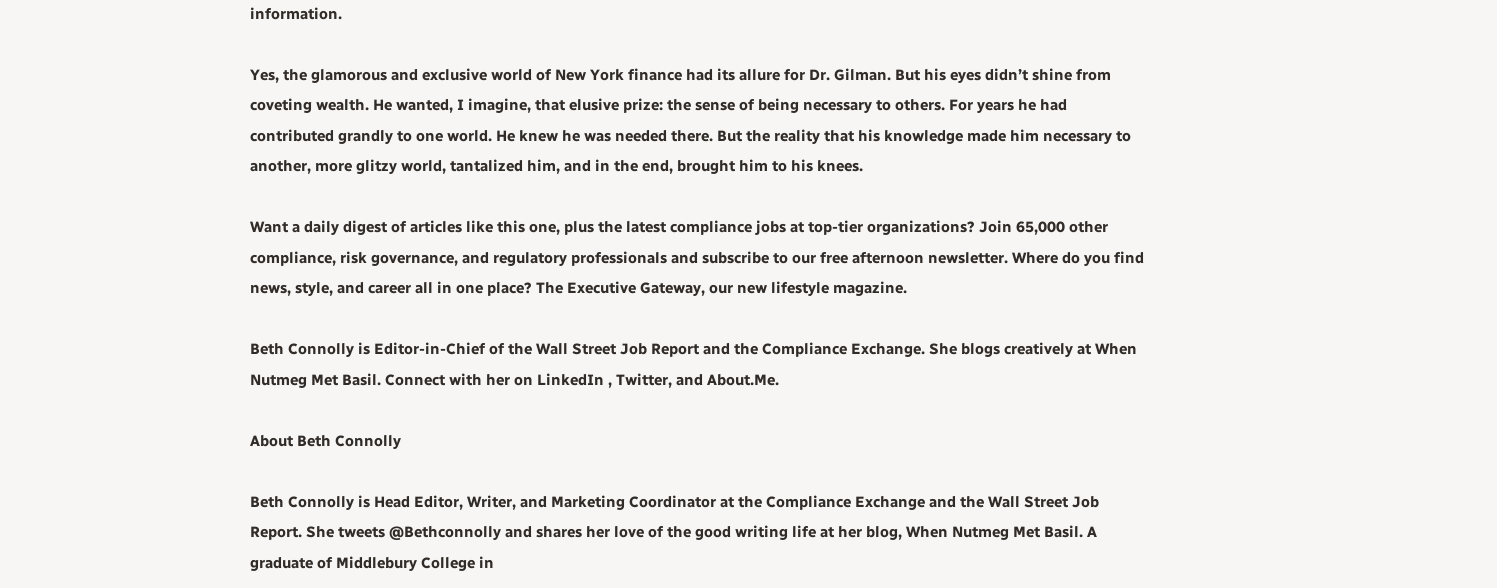information.

Yes, the glamorous and exclusive world of New York finance had its allure for Dr. Gilman. But his eyes didn’t shine from coveting wealth. He wanted, I imagine, that elusive prize: the sense of being necessary to others. For years he had contributed grandly to one world. He knew he was needed there. But the reality that his knowledge made him necessary to another, more glitzy world, tantalized him, and in the end, brought him to his knees.

Want a daily digest of articles like this one, plus the latest compliance jobs at top-tier organizations? Join 65,000 other compliance, risk governance, and regulatory professionals and subscribe to our free afternoon newsletter. Where do you find news, style, and career all in one place? The Executive Gateway, our new lifestyle magazine.

Beth Connolly is Editor-in-Chief of the Wall Street Job Report and the Compliance Exchange. She blogs creatively at When Nutmeg Met Basil. Connect with her on LinkedIn , Twitter, and About.Me.

About Beth Connolly

Beth Connolly is Head Editor, Writer, and Marketing Coordinator at the Compliance Exchange and the Wall Street Job Report. She tweets @Bethconnolly and shares her love of the good writing life at her blog, When Nutmeg Met Basil. A graduate of Middlebury College in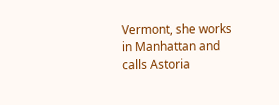Vermont, she works in Manhattan and calls Astoria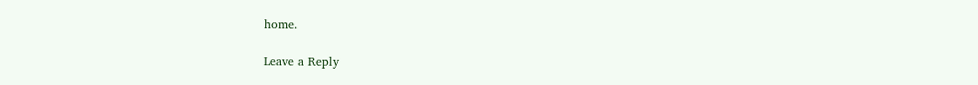home.

Leave a Reply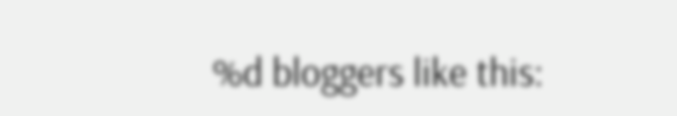%d bloggers like this: